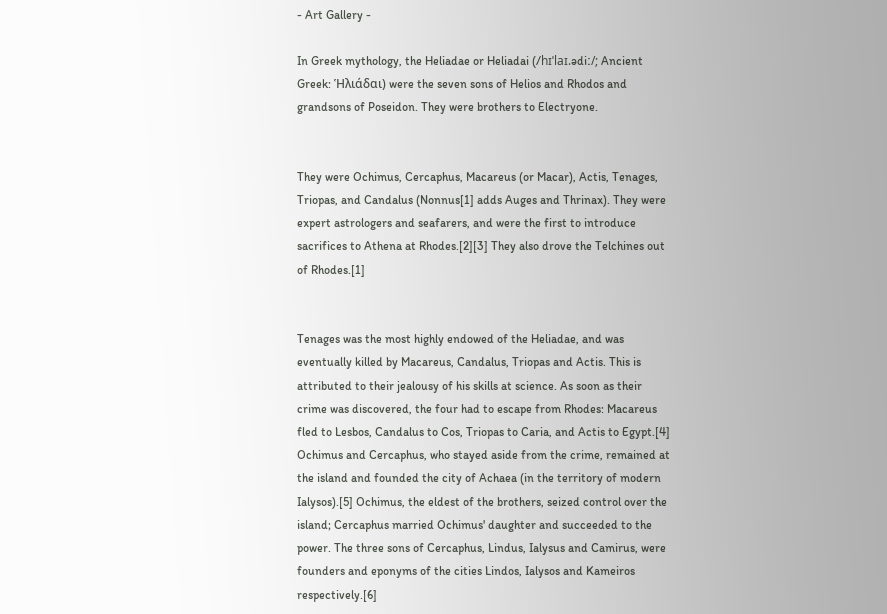- Art Gallery -

In Greek mythology, the Heliadae or Heliadai (/hɪˈlaɪ.ədiː/; Ancient Greek: Ἡλιάδαι) were the seven sons of Helios and Rhodos and grandsons of Poseidon. They were brothers to Electryone.


They were Ochimus, Cercaphus, Macareus (or Macar), Actis, Tenages, Triopas, and Candalus (Nonnus[1] adds Auges and Thrinax). They were expert astrologers and seafarers, and were the first to introduce sacrifices to Athena at Rhodes.[2][3] They also drove the Telchines out of Rhodes.[1]


Tenages was the most highly endowed of the Heliadae, and was eventually killed by Macareus, Candalus, Triopas and Actis. This is attributed to their jealousy of his skills at science. As soon as their crime was discovered, the four had to escape from Rhodes: Macareus fled to Lesbos, Candalus to Cos, Triopas to Caria, and Actis to Egypt.[4] Ochimus and Cercaphus, who stayed aside from the crime, remained at the island and founded the city of Achaea (in the territory of modern Ialysos).[5] Ochimus, the eldest of the brothers, seized control over the island; Cercaphus married Ochimus' daughter and succeeded to the power. The three sons of Cercaphus, Lindus, Ialysus and Camirus, were founders and eponyms of the cities Lindos, Ialysos and Kameiros respectively.[6]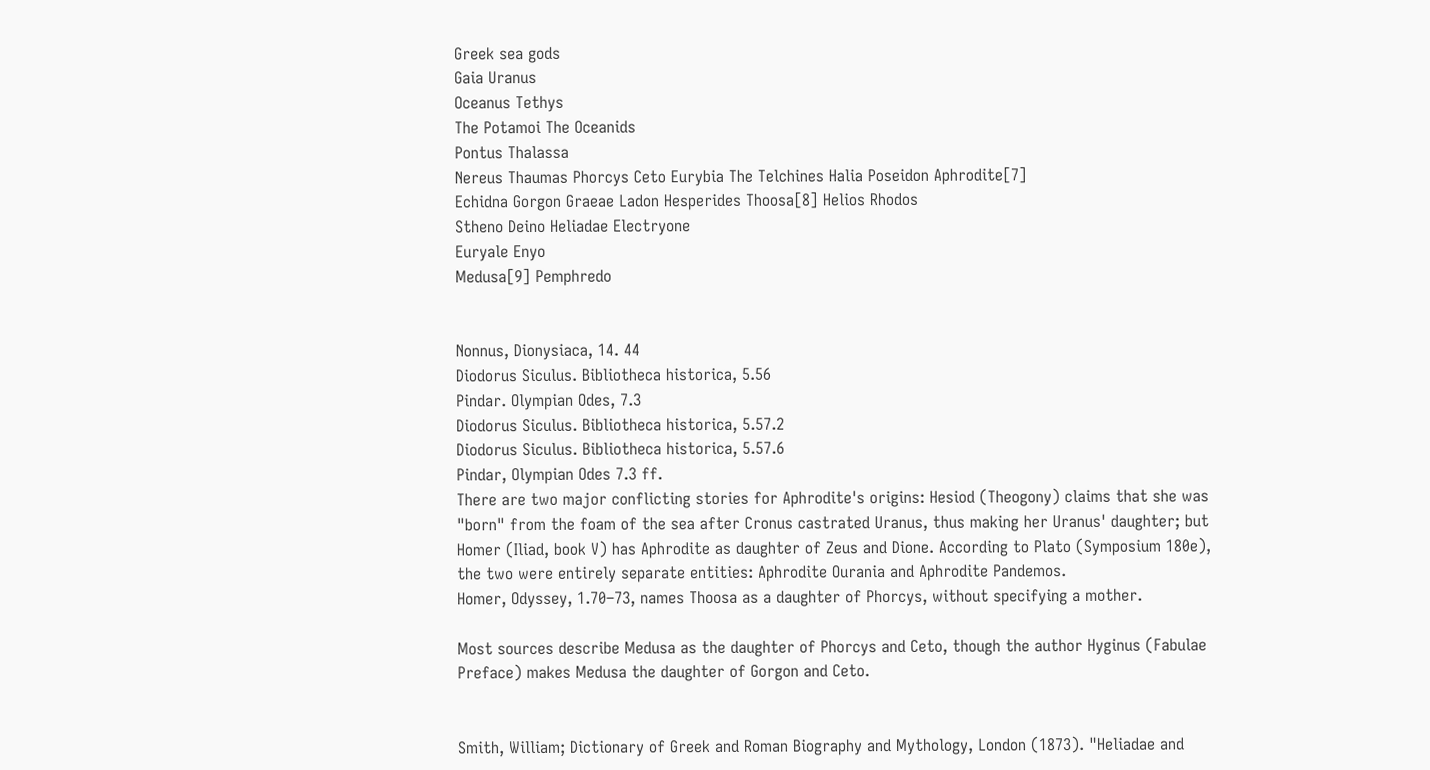Greek sea gods
Gaia Uranus
Oceanus Tethys
The Potamoi The Oceanids
Pontus Thalassa
Nereus Thaumas Phorcys Ceto Eurybia The Telchines Halia Poseidon Aphrodite[7]
Echidna Gorgon Graeae Ladon Hesperides Thoosa[8] Helios Rhodos
Stheno Deino Heliadae Electryone
Euryale Enyo
Medusa[9] Pemphredo


Nonnus, Dionysiaca, 14. 44
Diodorus Siculus. Bibliotheca historica, 5.56
Pindar. Olympian Odes, 7.3
Diodorus Siculus. Bibliotheca historica, 5.57.2
Diodorus Siculus. Bibliotheca historica, 5.57.6
Pindar, Olympian Odes 7.3 ff.
There are two major conflicting stories for Aphrodite's origins: Hesiod (Theogony) claims that she was "born" from the foam of the sea after Cronus castrated Uranus, thus making her Uranus' daughter; but Homer (Iliad, book V) has Aphrodite as daughter of Zeus and Dione. According to Plato (Symposium 180e), the two were entirely separate entities: Aphrodite Ourania and Aphrodite Pandemos.
Homer, Odyssey, 1.70–73, names Thoosa as a daughter of Phorcys, without specifying a mother.

Most sources describe Medusa as the daughter of Phorcys and Ceto, though the author Hyginus (Fabulae Preface) makes Medusa the daughter of Gorgon and Ceto.


Smith, William; Dictionary of Greek and Roman Biography and Mythology, London (1873). "Heliadae and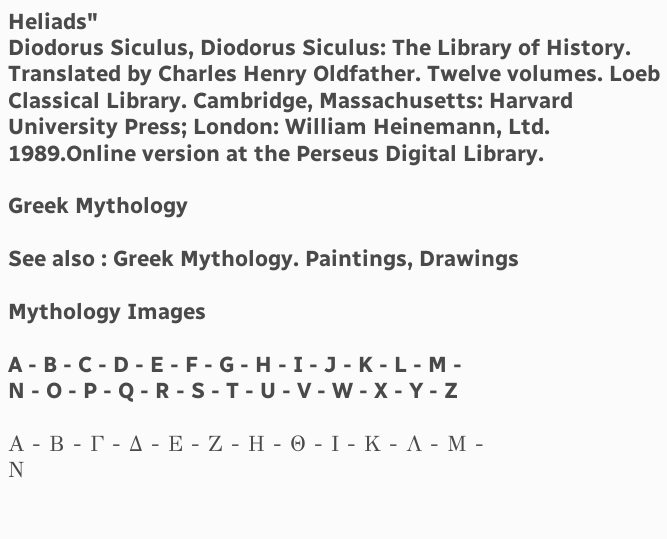Heliads"
Diodorus Siculus, Diodorus Siculus: The Library of History. Translated by Charles Henry Oldfather. Twelve volumes. Loeb Classical Library. Cambridge, Massachusetts: Harvard University Press; London: William Heinemann, Ltd. 1989.Online version at the Perseus Digital Library.

Greek Mythology

See also : Greek Mythology. Paintings, Drawings

Mythology Images

A - B - C - D - E - F - G - H - I - J - K - L - M -
N - O - P - Q - R - S - T - U - V - W - X - Y - Z

Α - Β - Γ - Δ - Ε - Ζ - Η - Θ - Ι - Κ - Λ - Μ -
Ν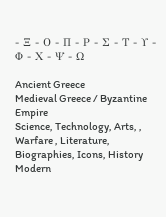- Ξ - Ο - Π - Ρ - Σ - Τ - Υ - Φ - Χ - Ψ - Ω

Ancient Greece
Medieval Greece / Byzantine Empire
Science, Technology, Arts, , Warfare , Literature, Biographies, Icons, History
Modern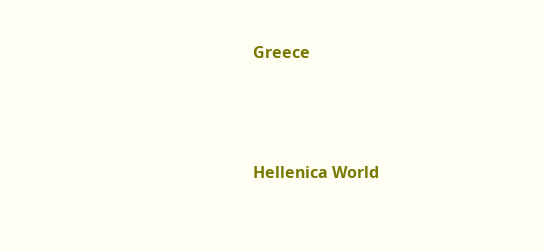Greece




Hellenica World